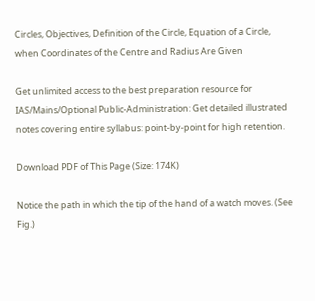Circles, Objectives, Definition of the Circle, Equation of a Circle, when Coordinates of the Centre and Radius Are Given

Get unlimited access to the best preparation resource for IAS/Mains/Optional Public-Administration: Get detailed illustrated notes covering entire syllabus: point-by-point for high retention.

Download PDF of This Page (Size: 174K)

Notice the path in which the tip of the hand of a watch moves. (See Fig.)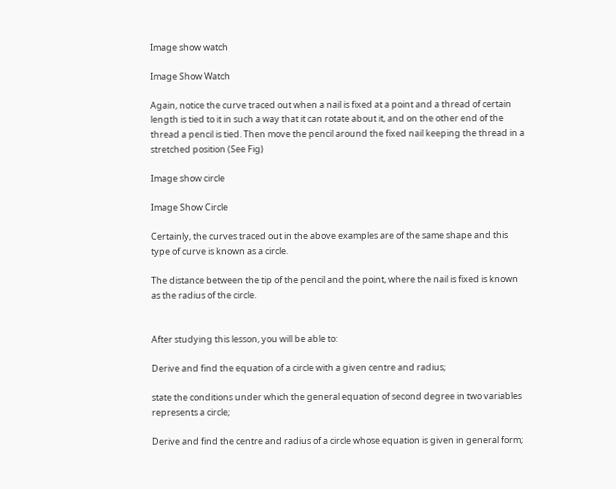Image show watch

Image Show Watch

Again, notice the curve traced out when a nail is fixed at a point and a thread of certain length is tied to it in such a way that it can rotate about it, and on the other end of the thread a pencil is tied. Then move the pencil around the fixed nail keeping the thread in a stretched position (See Fig)

Image show circle

Image Show Circle

Certainly, the curves traced out in the above examples are of the same shape and this type of curve is known as a circle.

The distance between the tip of the pencil and the point, where the nail is fixed is known as the radius of the circle.


After studying this lesson, you will be able to:

Derive and find the equation of a circle with a given centre and radius;

state the conditions under which the general equation of second degree in two variables represents a circle;

Derive and find the centre and radius of a circle whose equation is given in general form;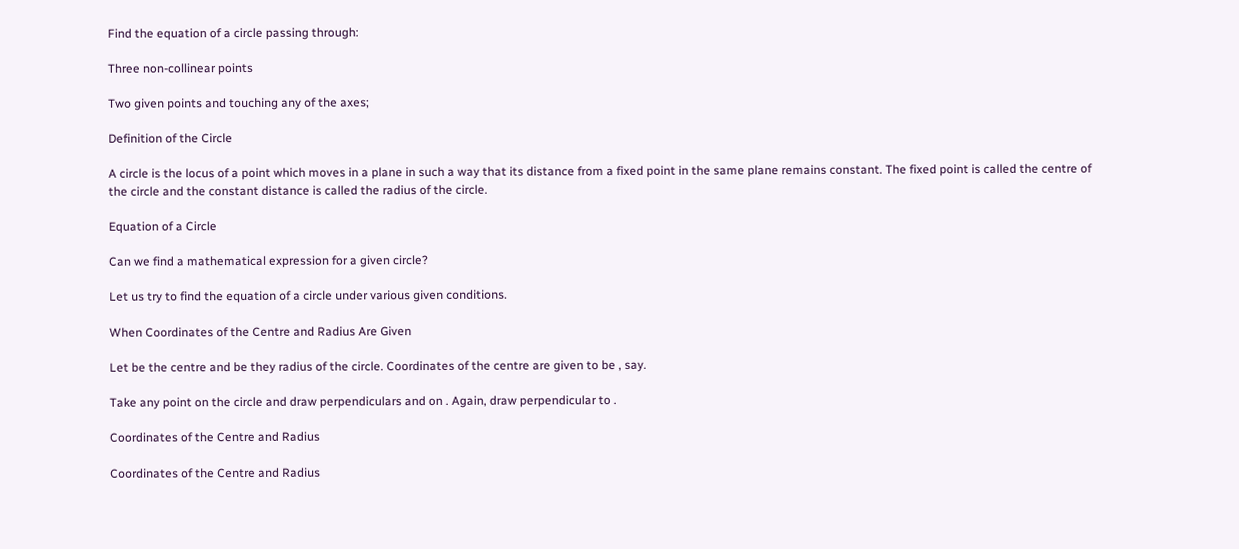Find the equation of a circle passing through:

Three non-collinear points

Two given points and touching any of the axes;

Definition of the Circle

A circle is the locus of a point which moves in a plane in such a way that its distance from a fixed point in the same plane remains constant. The fixed point is called the centre of the circle and the constant distance is called the radius of the circle.

Equation of a Circle

Can we find a mathematical expression for a given circle?

Let us try to find the equation of a circle under various given conditions.

When Coordinates of the Centre and Radius Are Given

Let be the centre and be they radius of the circle. Coordinates of the centre are given to be , say.

Take any point on the circle and draw perpendiculars and on . Again, draw perpendicular to .

Coordinates of the Centre and Radius

Coordinates of the Centre and Radius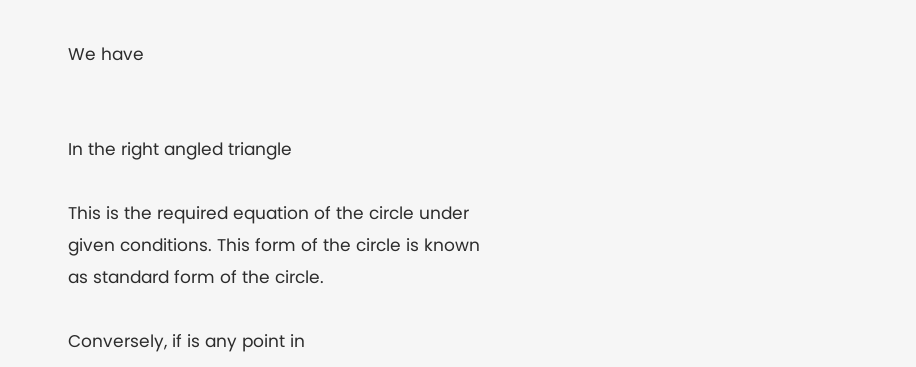We have


In the right angled triangle

This is the required equation of the circle under given conditions. This form of the circle is known as standard form of the circle.

Conversely, if is any point in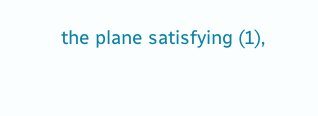the plane satisfying (1),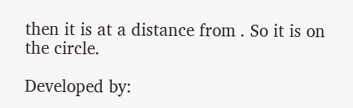then it is at a distance from . So it is on the circle.

Developed by: